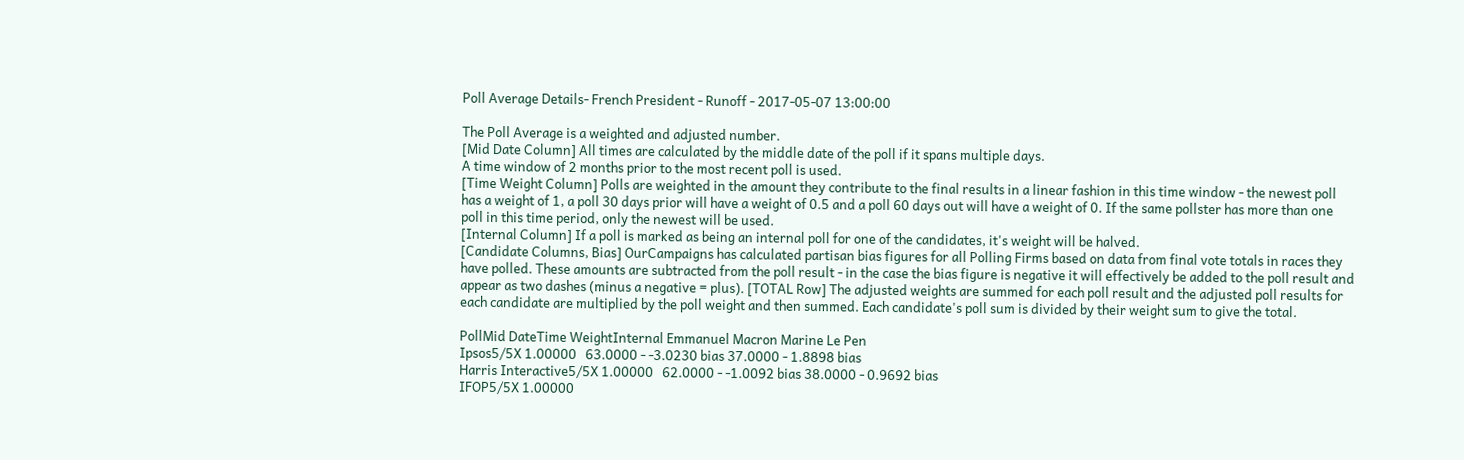Poll Average Details- French President - Runoff - 2017-05-07 13:00:00

The Poll Average is a weighted and adjusted number.
[Mid Date Column] All times are calculated by the middle date of the poll if it spans multiple days.
A time window of 2 months prior to the most recent poll is used.
[Time Weight Column] Polls are weighted in the amount they contribute to the final results in a linear fashion in this time window - the newest poll has a weight of 1, a poll 30 days prior will have a weight of 0.5 and a poll 60 days out will have a weight of 0. If the same pollster has more than one poll in this time period, only the newest will be used.
[Internal Column] If a poll is marked as being an internal poll for one of the candidates, it's weight will be halved.
[Candidate Columns, Bias] OurCampaigns has calculated partisan bias figures for all Polling Firms based on data from final vote totals in races they have polled. These amounts are subtracted from the poll result - in the case the bias figure is negative it will effectively be added to the poll result and appear as two dashes (minus a negative = plus). [TOTAL Row] The adjusted weights are summed for each poll result and the adjusted poll results for each candidate are multiplied by the poll weight and then summed. Each candidate's poll sum is divided by their weight sum to give the total.

PollMid DateTime WeightInternal Emmanuel Macron Marine Le Pen
Ipsos5/5X 1.00000   63.0000 - -3.0230 bias 37.0000 - 1.8898 bias
Harris Interactive5/5X 1.00000   62.0000 - -1.0092 bias 38.0000 - 0.9692 bias
IFOP5/5X 1.00000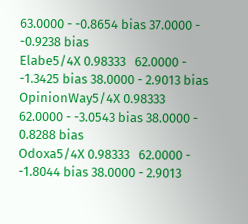63.0000 - -0.8654 bias 37.0000 - -0.9238 bias
Elabe5/4X 0.98333   62.0000 - -1.3425 bias 38.0000 - 2.9013 bias
OpinionWay5/4X 0.98333   62.0000 - -3.0543 bias 38.0000 - 0.8288 bias
Odoxa5/4X 0.98333   62.0000 - -1.8044 bias 38.0000 - 2.9013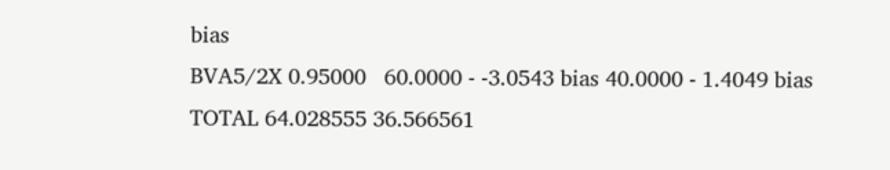bias
BVA5/2X 0.95000   60.0000 - -3.0543 bias 40.0000 - 1.4049 bias
TOTAL 64.028555 36.566561